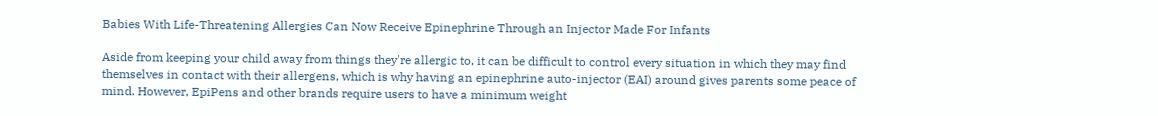Babies With Life-Threatening Allergies Can Now Receive Epinephrine Through an Injector Made For Infants

Aside from keeping your child away from things they're allergic to, it can be difficult to control every situation in which they may find themselves in contact with their allergens, which is why having an epinephrine auto-injector (EAI) around gives parents some peace of mind. However, EpiPens and other brands require users to have a minimum weight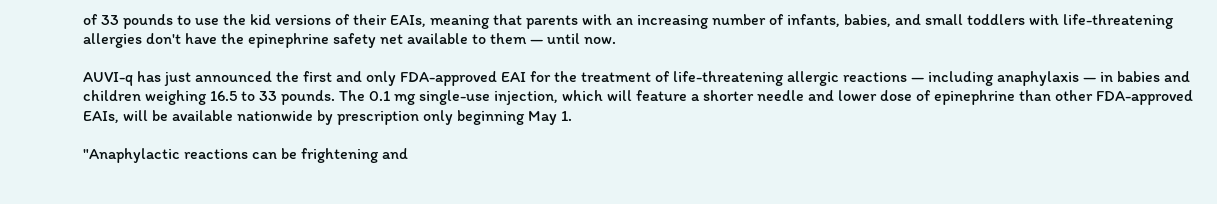of 33 pounds to use the kid versions of their EAIs, meaning that parents with an increasing number of infants, babies, and small toddlers with life-threatening allergies don't have the epinephrine safety net available to them — until now.

AUVI-q has just announced the first and only FDA-approved EAI for the treatment of life-threatening allergic reactions — including anaphylaxis — in babies and children weighing 16.5 to 33 pounds. The 0.1 mg single-use injection, which will feature a shorter needle and lower dose of epinephrine than other FDA-approved EAIs, will be available nationwide by prescription only beginning May 1.

"Anaphylactic reactions can be frightening and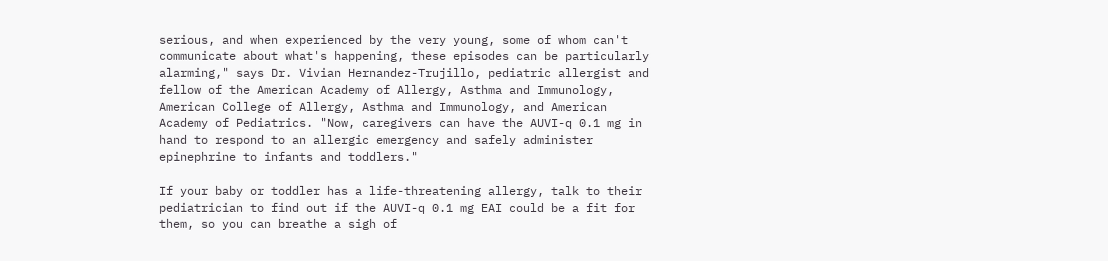serious, and when experienced by the very young, some of whom can't communicate about what's happening, these episodes can be particularly alarming," says Dr. Vivian Hernandez-Trujillo, pediatric allergist and fellow of the American Academy of Allergy, Asthma and Immunology, American College of Allergy, Asthma and Immunology, and American Academy of Pediatrics. "Now, caregivers can have the AUVI-q 0.1 mg in hand to respond to an allergic emergency and safely administer epinephrine to infants and toddlers."

If your baby or toddler has a life-threatening allergy, talk to their pediatrician to find out if the AUVI-q 0.1 mg EAI could be a fit for them, so you can breathe a sigh of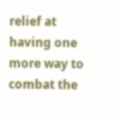relief at having one more way to combat the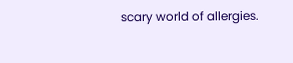scary world of allergies.